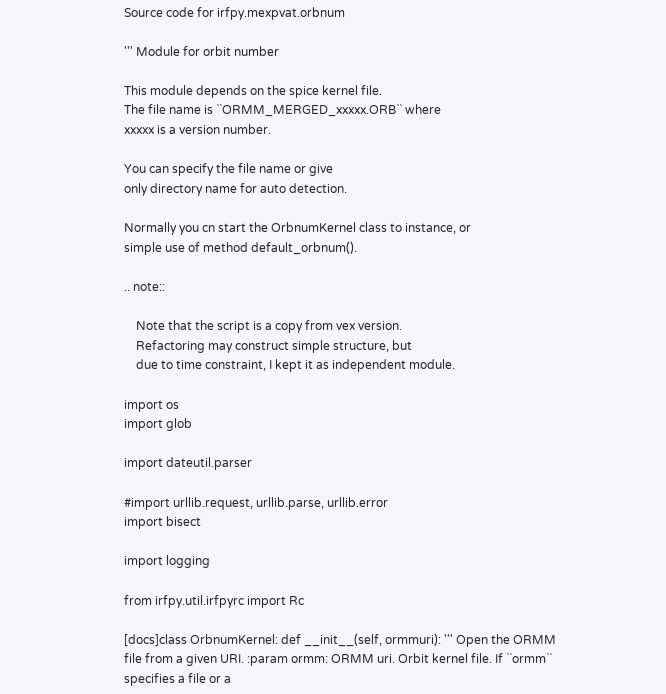Source code for irfpy.mexpvat.orbnum

''' Module for orbit number

This module depends on the spice kernel file.
The file name is ``ORMM_MERGED_xxxxx.ORB`` where
xxxxx is a version number.

You can specify the file name or give
only directory name for auto detection.

Normally you cn start the OrbnumKernel class to instance, or
simple use of method default_orbnum().

.. note::

    Note that the script is a copy from vex version.
    Refactoring may construct simple structure, but
    due to time constraint, I kept it as independent module.

import os
import glob

import dateutil.parser

#import urllib.request, urllib.parse, urllib.error
import bisect

import logging

from irfpy.util.irfpyrc import Rc

[docs]class OrbnumKernel: def __init__(self, ormmuri): ''' Open the ORMM file from a given URI. :param ormm: ORMM uri. Orbit kernel file. If ``ormm`` specifies a file or a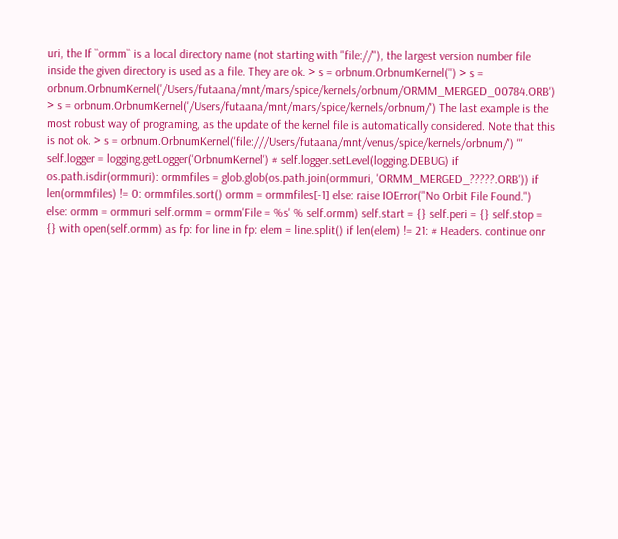uri, the If ``ormm`` is a local directory name (not starting with "file://"), the largest version number file inside the given directory is used as a file. They are ok. > s = orbnum.OrbnumKernel('') > s = orbnum.OrbnumKernel('/Users/futaana/mnt/mars/spice/kernels/orbnum/ORMM_MERGED_00784.ORB') > s = orbnum.OrbnumKernel('/Users/futaana/mnt/mars/spice/kernels/orbnum/') The last example is the most robust way of programing, as the update of the kernel file is automatically considered. Note that this is not ok. > s = orbnum.OrbnumKernel('file:///Users/futaana/mnt/venus/spice/kernels/orbnum/') ''' self.logger = logging.getLogger('OrbnumKernel') # self.logger.setLevel(logging.DEBUG) if os.path.isdir(ormmuri): ormmfiles = glob.glob(os.path.join(ormmuri, 'ORMM_MERGED_?????.ORB')) if len(ormmfiles) != 0: ormmfiles.sort() ormm = ormmfiles[-1] else: raise IOError("No Orbit File Found.") else: ormm = ormmuri self.ormm = ormm'File = %s' % self.ormm) self.start = {} self.peri = {} self.stop = {} with open(self.ormm) as fp: for line in fp: elem = line.split() if len(elem) != 21: # Headers. continue onr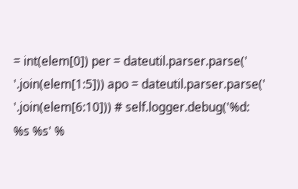= int(elem[0]) per = dateutil.parser.parse(' '.join(elem[1:5])) apo = dateutil.parser.parse(' '.join(elem[6:10])) # self.logger.debug('%d: %s %s' %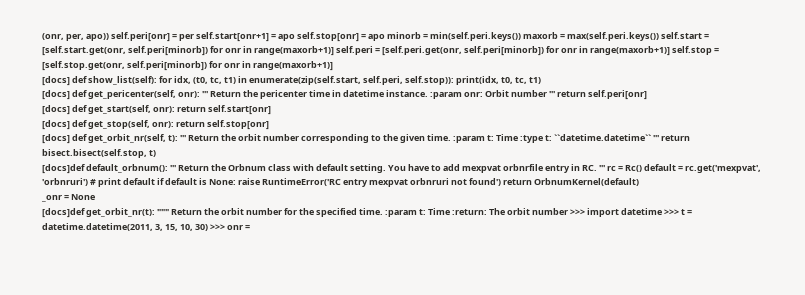(onr, per, apo)) self.peri[onr] = per self.start[onr+1] = apo self.stop[onr] = apo minorb = min(self.peri.keys()) maxorb = max(self.peri.keys()) self.start = [self.start.get(onr, self.peri[minorb]) for onr in range(maxorb+1)] self.peri = [self.peri.get(onr, self.peri[minorb]) for onr in range(maxorb+1)] self.stop = [self.stop.get(onr, self.peri[minorb]) for onr in range(maxorb+1)]
[docs] def show_list(self): for idx, (t0, tc, t1) in enumerate(zip(self.start, self.peri, self.stop)): print(idx, t0, tc, t1)
[docs] def get_pericenter(self, onr): ''' Return the pericenter time in datetime instance. :param onr: Orbit number ''' return self.peri[onr]
[docs] def get_start(self, onr): return self.start[onr]
[docs] def get_stop(self, onr): return self.stop[onr]
[docs] def get_orbit_nr(self, t): ''' Return the orbit number corresponding to the given time. :param t: Time :type t: ``datetime.datetime`` ''' return bisect.bisect(self.stop, t)
[docs]def default_orbnum(): ''' Return the Orbnum class with default setting. You have to add mexpvat orbnrfile entry in RC. ''' rc = Rc() default = rc.get('mexpvat', 'orbnruri') # print default if default is None: raise RuntimeError('RC entry mexpvat orbnruri not found') return OrbnumKernel(default)
_onr = None
[docs]def get_orbit_nr(t): """ Return the orbit number for the specified time. :param t: Time :return: The orbit number >>> import datetime >>> t = datetime.datetime(2011, 3, 15, 10, 30) >>> onr =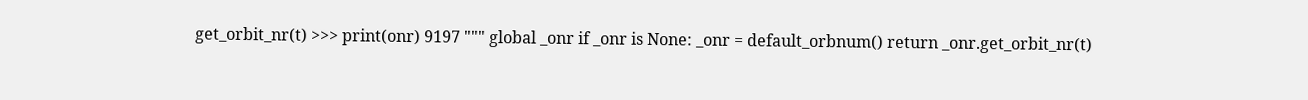get_orbit_nr(t) >>> print(onr) 9197 """ global _onr if _onr is None: _onr = default_orbnum() return _onr.get_orbit_nr(t)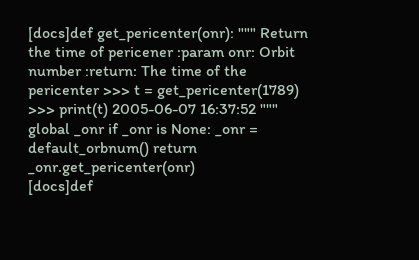[docs]def get_pericenter(onr): """ Return the time of pericener :param onr: Orbit number :return: The time of the pericenter >>> t = get_pericenter(1789) >>> print(t) 2005-06-07 16:37:52 """ global _onr if _onr is None: _onr = default_orbnum() return _onr.get_pericenter(onr)
[docs]def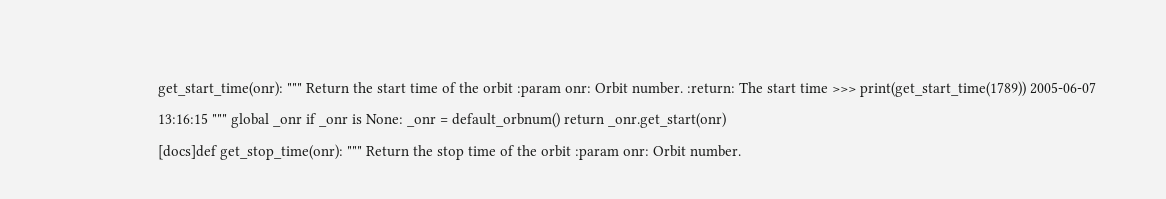get_start_time(onr): """ Return the start time of the orbit :param onr: Orbit number. :return: The start time >>> print(get_start_time(1789)) 2005-06-07 13:16:15 """ global _onr if _onr is None: _onr = default_orbnum() return _onr.get_start(onr)
[docs]def get_stop_time(onr): """ Return the stop time of the orbit :param onr: Orbit number.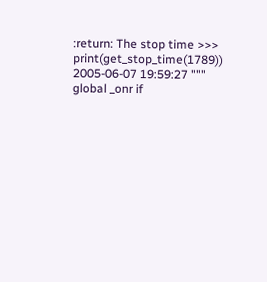:return: The stop time >>> print(get_stop_time(1789)) 2005-06-07 19:59:27 """ global _onr if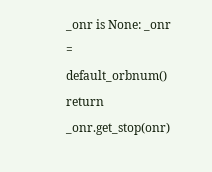_onr is None: _onr = default_orbnum() return _onr.get_stop(onr)